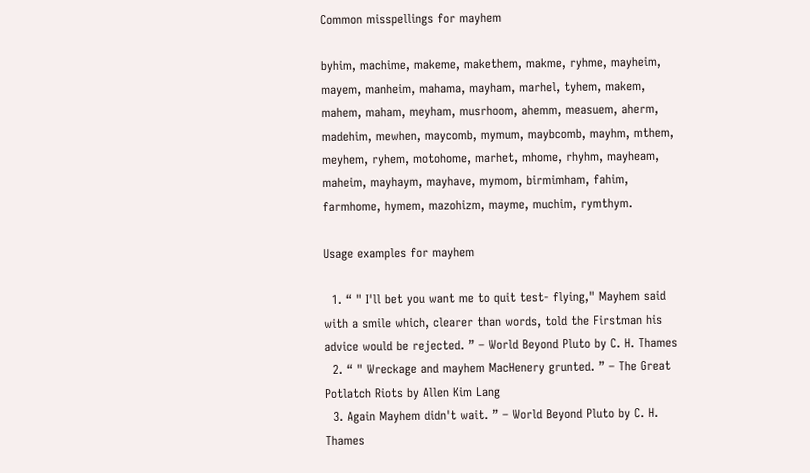Common misspellings for mayhem

byhim, machime, makeme, makethem, makme, ryhme, mayheim, mayem, manheim, mahama, mayham, marhel, tyhem, makem, mahem, maham, meyham, musrhoom, ahemm, measuem, aherm, madehim, mewhen, maycomb, mymum, maybcomb, mayhm, mthem, meyhem, ryhem, motohome, marhet, mhome, rhyhm, mayheam, maheim, mayhaym, mayhave, mymom, birmimham, fahim, farmhome, hymem, mazohizm, mayme, muchim, rymthym.

Usage examples for mayhem

  1. “ " I'll bet you want me to quit test- flying," Mayhem said with a smile which, clearer than words, told the Firstman his advice would be rejected. ” – World Beyond Pluto by C. H. Thames
  2. “ " Wreckage and mayhem MacHenery grunted. ” – The Great Potlatch Riots by Allen Kim Lang
  3. Again Mayhem didn't wait. ” – World Beyond Pluto by C. H. Thames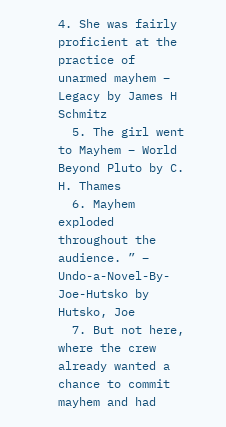4. She was fairly proficient at the practice of unarmed mayhem – Legacy by James H Schmitz
  5. The girl went to Mayhem – World Beyond Pluto by C. H. Thames
  6. Mayhem exploded throughout the audience. ” – Undo-a-Novel-By-Joe-Hutsko by Hutsko, Joe
  7. But not here, where the crew already wanted a chance to commit mayhem and had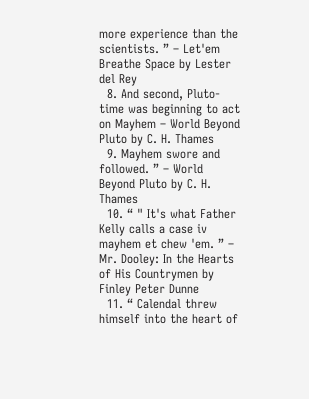more experience than the scientists. ” – Let'em Breathe Space by Lester del Rey
  8. And second, Pluto- time was beginning to act on Mayhem – World Beyond Pluto by C. H. Thames
  9. Mayhem swore and followed. ” – World Beyond Pluto by C. H. Thames
  10. “ " It's what Father Kelly calls a case iv mayhem et chew 'em. ” – Mr. Dooley: In the Hearts of His Countrymen by Finley Peter Dunne
  11. “ Calendal threw himself into the heart of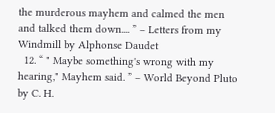the murderous mayhem and calmed the men and talked them down.... ” – Letters from my Windmill by Alphonse Daudet
  12. “ " Maybe something's wrong with my hearing," Mayhem said. ” – World Beyond Pluto by C. H.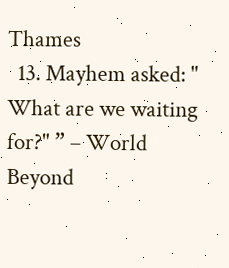Thames
  13. Mayhem asked: " What are we waiting for?" ” – World Beyond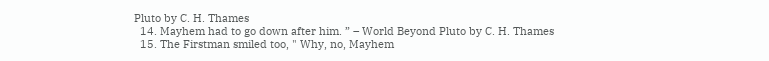Pluto by C. H. Thames
  14. Mayhem had to go down after him. ” – World Beyond Pluto by C. H. Thames
  15. The Firstman smiled too, " Why, no, Mayhem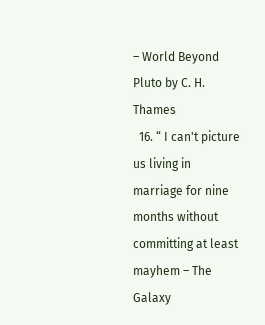– World Beyond Pluto by C. H. Thames
  16. “ I can't picture us living in marriage for nine months without committing at least mayhem – The Galaxy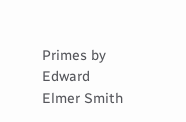Primes by Edward Elmer Smith